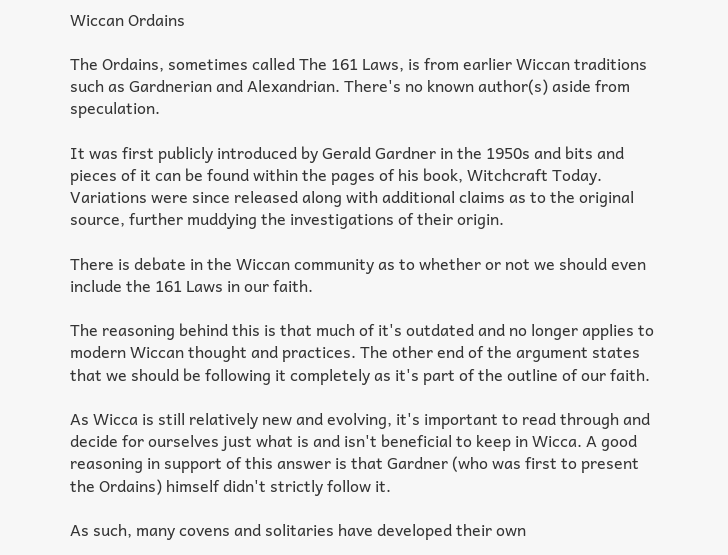Wiccan Ordains

The Ordains, sometimes called The 161 Laws, is from earlier Wiccan traditions such as Gardnerian and Alexandrian. There's no known author(s) aside from speculation.

It was first publicly introduced by Gerald Gardner in the 1950s and bits and pieces of it can be found within the pages of his book, Witchcraft Today. Variations were since released along with additional claims as to the original source, further muddying the investigations of their origin.

There is debate in the Wiccan community as to whether or not we should even include the 161 Laws in our faith.

The reasoning behind this is that much of it's outdated and no longer applies to modern Wiccan thought and practices. The other end of the argument states that we should be following it completely as it's part of the outline of our faith.

As Wicca is still relatively new and evolving, it's important to read through and decide for ourselves just what is and isn't beneficial to keep in Wicca. A good reasoning in support of this answer is that Gardner (who was first to present the Ordains) himself didn't strictly follow it.

As such, many covens and solitaries have developed their own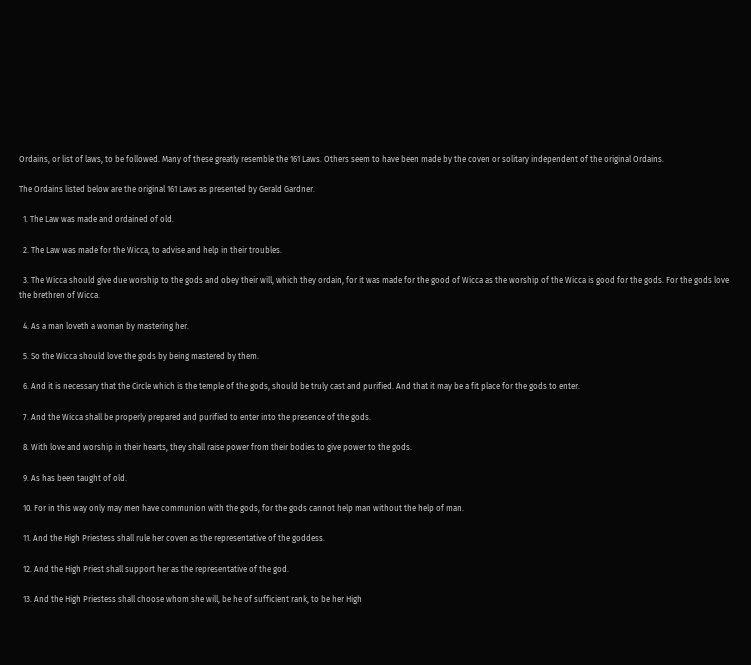Ordains, or list of laws, to be followed. Many of these greatly resemble the 161 Laws. Others seem to have been made by the coven or solitary independent of the original Ordains.

The Ordains listed below are the original 161 Laws as presented by Gerald Gardner.

  1. The Law was made and ordained of old.

  2. The Law was made for the Wicca, to advise and help in their troubles.

  3. The Wicca should give due worship to the gods and obey their will, which they ordain, for it was made for the good of Wicca as the worship of the Wicca is good for the gods. For the gods love the brethren of Wicca.

  4. As a man loveth a woman by mastering her.

  5. So the Wicca should love the gods by being mastered by them.

  6. And it is necessary that the Circle which is the temple of the gods, should be truly cast and purified. And that it may be a fit place for the gods to enter.

  7. And the Wicca shall be properly prepared and purified to enter into the presence of the gods.

  8. With love and worship in their hearts, they shall raise power from their bodies to give power to the gods.

  9. As has been taught of old.

  10. For in this way only may men have communion with the gods, for the gods cannot help man without the help of man.

  11. And the High Priestess shall rule her coven as the representative of the goddess.

  12. And the High Priest shall support her as the representative of the god.

  13. And the High Priestess shall choose whom she will, be he of sufficient rank, to be her High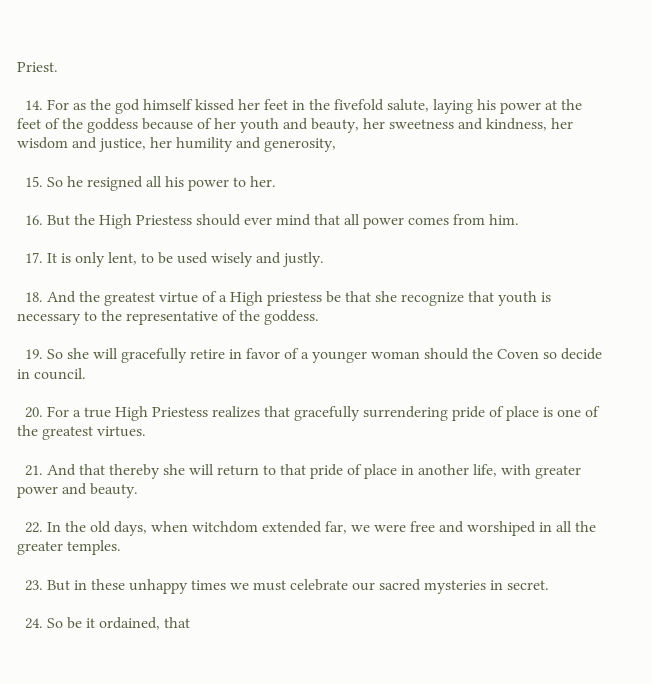Priest.

  14. For as the god himself kissed her feet in the fivefold salute, laying his power at the feet of the goddess because of her youth and beauty, her sweetness and kindness, her wisdom and justice, her humility and generosity,

  15. So he resigned all his power to her.

  16. But the High Priestess should ever mind that all power comes from him.

  17. It is only lent, to be used wisely and justly.

  18. And the greatest virtue of a High priestess be that she recognize that youth is necessary to the representative of the goddess.

  19. So she will gracefully retire in favor of a younger woman should the Coven so decide in council.

  20. For a true High Priestess realizes that gracefully surrendering pride of place is one of the greatest virtues.

  21. And that thereby she will return to that pride of place in another life, with greater power and beauty.

  22. In the old days, when witchdom extended far, we were free and worshiped in all the greater temples.

  23. But in these unhappy times we must celebrate our sacred mysteries in secret.

  24. So be it ordained, that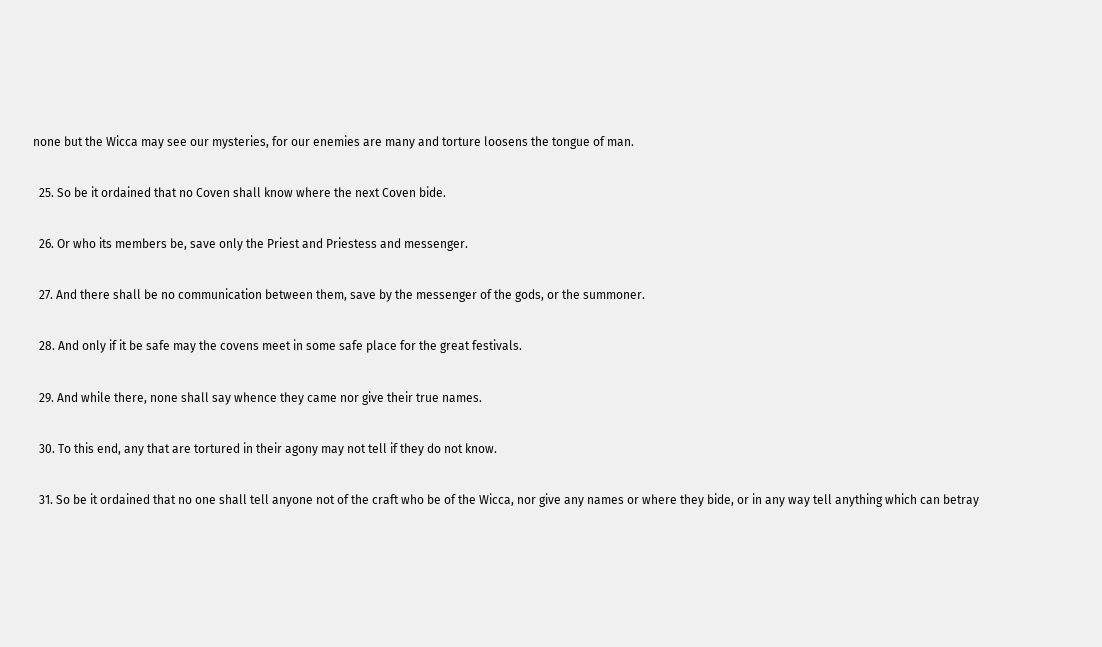none but the Wicca may see our mysteries, for our enemies are many and torture loosens the tongue of man.

  25. So be it ordained that no Coven shall know where the next Coven bide.

  26. Or who its members be, save only the Priest and Priestess and messenger.

  27. And there shall be no communication between them, save by the messenger of the gods, or the summoner.

  28. And only if it be safe may the covens meet in some safe place for the great festivals.

  29. And while there, none shall say whence they came nor give their true names.

  30. To this end, any that are tortured in their agony may not tell if they do not know.

  31. So be it ordained that no one shall tell anyone not of the craft who be of the Wicca, nor give any names or where they bide, or in any way tell anything which can betray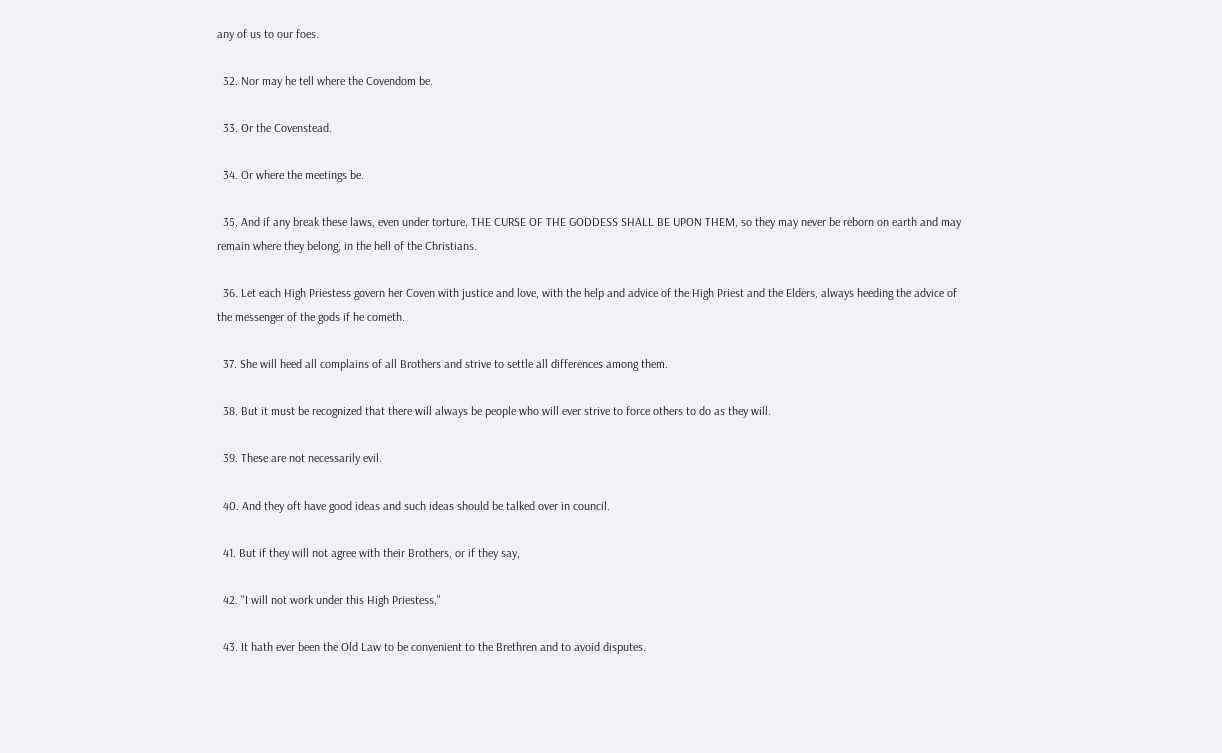any of us to our foes.

  32. Nor may he tell where the Covendom be.

  33. Or the Covenstead.

  34. Or where the meetings be.

  35. And if any break these laws, even under torture, THE CURSE OF THE GODDESS SHALL BE UPON THEM, so they may never be reborn on earth and may remain where they belong, in the hell of the Christians.

  36. Let each High Priestess govern her Coven with justice and love, with the help and advice of the High Priest and the Elders, always heeding the advice of the messenger of the gods if he cometh.

  37. She will heed all complains of all Brothers and strive to settle all differences among them.

  38. But it must be recognized that there will always be people who will ever strive to force others to do as they will.

  39. These are not necessarily evil.

  40. And they oft have good ideas and such ideas should be talked over in council.

  41. But if they will not agree with their Brothers, or if they say,

  42. "I will not work under this High Priestess,"

  43. It hath ever been the Old Law to be convenient to the Brethren and to avoid disputes.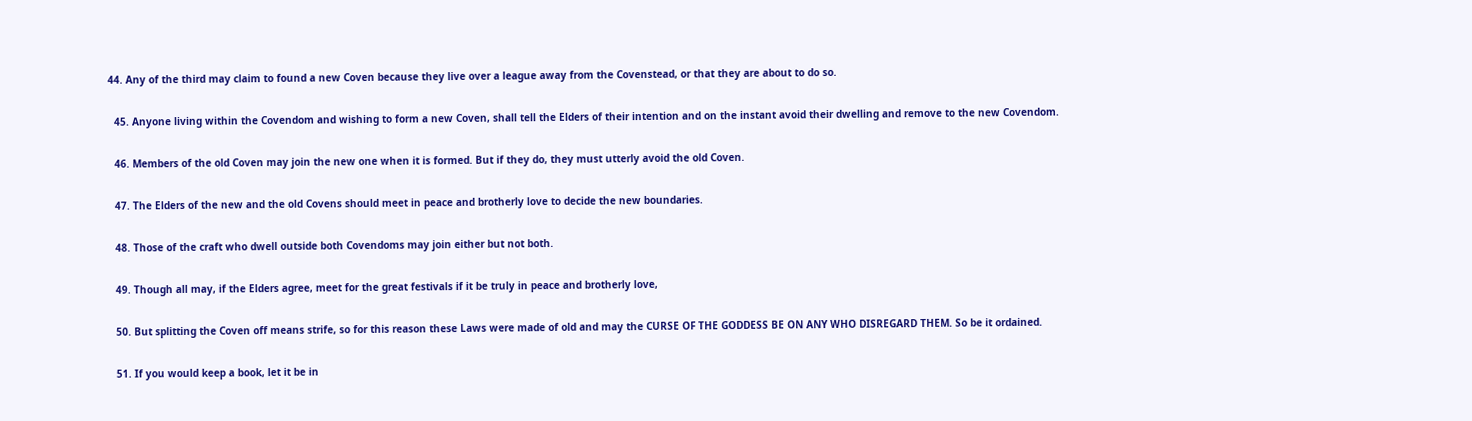44. Any of the third may claim to found a new Coven because they live over a league away from the Covenstead, or that they are about to do so.

  45. Anyone living within the Covendom and wishing to form a new Coven, shall tell the Elders of their intention and on the instant avoid their dwelling and remove to the new Covendom.

  46. Members of the old Coven may join the new one when it is formed. But if they do, they must utterly avoid the old Coven.

  47. The Elders of the new and the old Covens should meet in peace and brotherly love to decide the new boundaries.

  48. Those of the craft who dwell outside both Covendoms may join either but not both.

  49. Though all may, if the Elders agree, meet for the great festivals if it be truly in peace and brotherly love,

  50. But splitting the Coven off means strife, so for this reason these Laws were made of old and may the CURSE OF THE GODDESS BE ON ANY WHO DISREGARD THEM. So be it ordained.

  51. If you would keep a book, let it be in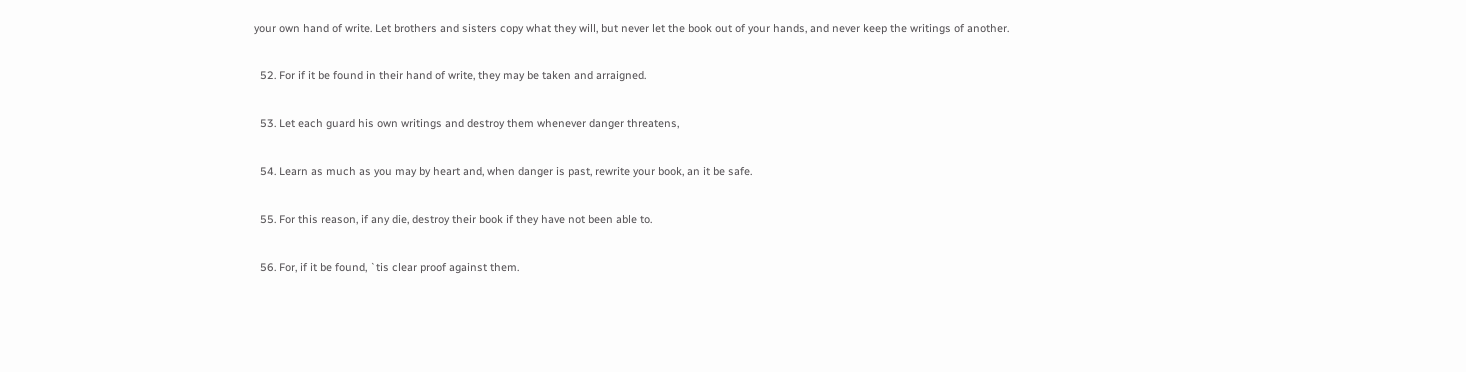your own hand of write. Let brothers and sisters copy what they will, but never let the book out of your hands, and never keep the writings of another.

  52. For if it be found in their hand of write, they may be taken and arraigned.

  53. Let each guard his own writings and destroy them whenever danger threatens,

  54. Learn as much as you may by heart and, when danger is past, rewrite your book, an it be safe.

  55. For this reason, if any die, destroy their book if they have not been able to.

  56. For, if it be found, `tis clear proof against them.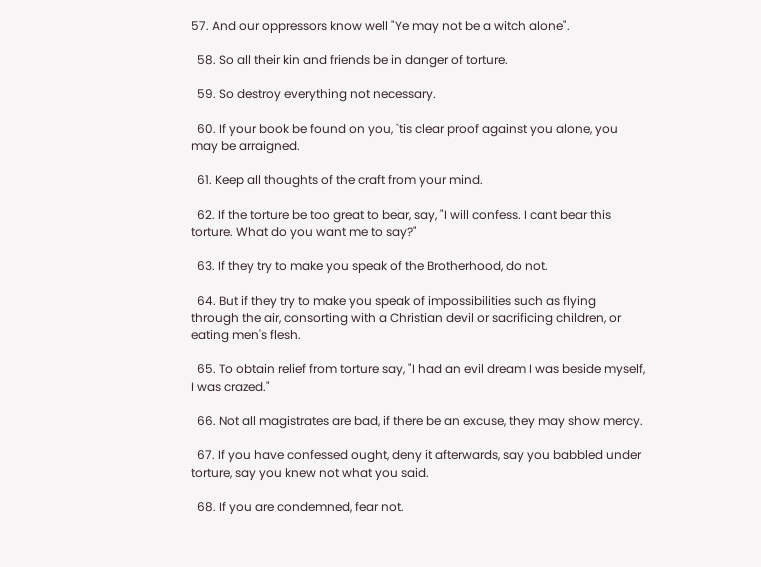57. And our oppressors know well "Ye may not be a witch alone".

  58. So all their kin and friends be in danger of torture.

  59. So destroy everything not necessary.

  60. If your book be found on you, `tis clear proof against you alone, you may be arraigned.

  61. Keep all thoughts of the craft from your mind.

  62. If the torture be too great to bear, say, "I will confess. I cant bear this torture. What do you want me to say?"

  63. If they try to make you speak of the Brotherhood, do not.

  64. But if they try to make you speak of impossibilities such as flying through the air, consorting with a Christian devil or sacrificing children, or eating men's flesh.

  65. To obtain relief from torture say, "I had an evil dream I was beside myself, I was crazed."

  66. Not all magistrates are bad, if there be an excuse, they may show mercy.

  67. If you have confessed ought, deny it afterwards, say you babbled under torture, say you knew not what you said.

  68. If you are condemned, fear not.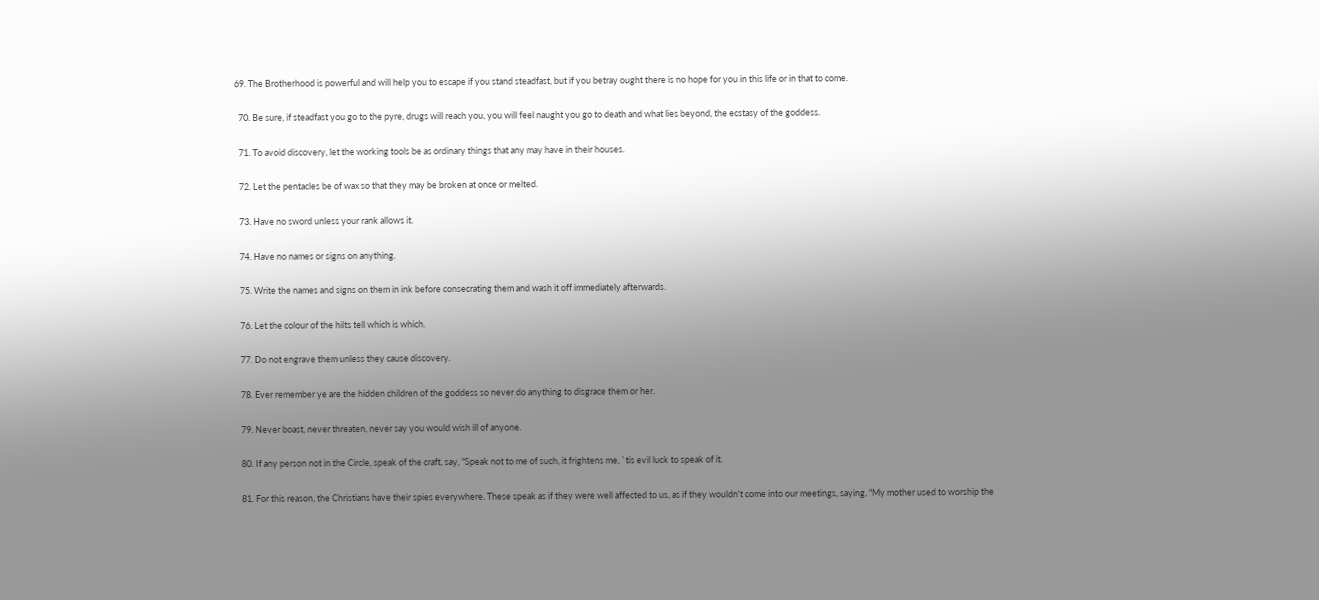69. The Brotherhood is powerful and will help you to escape if you stand steadfast, but if you betray ought there is no hope for you in this life or in that to come.

  70. Be sure, if steadfast you go to the pyre, drugs will reach you, you will feel naught you go to death and what lies beyond, the ecstasy of the goddess.

  71. To avoid discovery, let the working tools be as ordinary things that any may have in their houses.

  72. Let the pentacles be of wax so that they may be broken at once or melted.

  73. Have no sword unless your rank allows it.

  74. Have no names or signs on anything.

  75. Write the names and signs on them in ink before consecrating them and wash it off immediately afterwards.

  76. Let the colour of the hilts tell which is which.

  77. Do not engrave them unless they cause discovery.

  78. Ever remember ye are the hidden children of the goddess so never do anything to disgrace them or her.

  79. Never boast, never threaten, never say you would wish ill of anyone.

  80. If any person not in the Circle, speak of the craft, say, "Speak not to me of such, it frightens me, `tis evil luck to speak of it.

  81. For this reason, the Christians have their spies everywhere. These speak as if they were well affected to us, as if they wouldn't come into our meetings, saying, "My mother used to worship the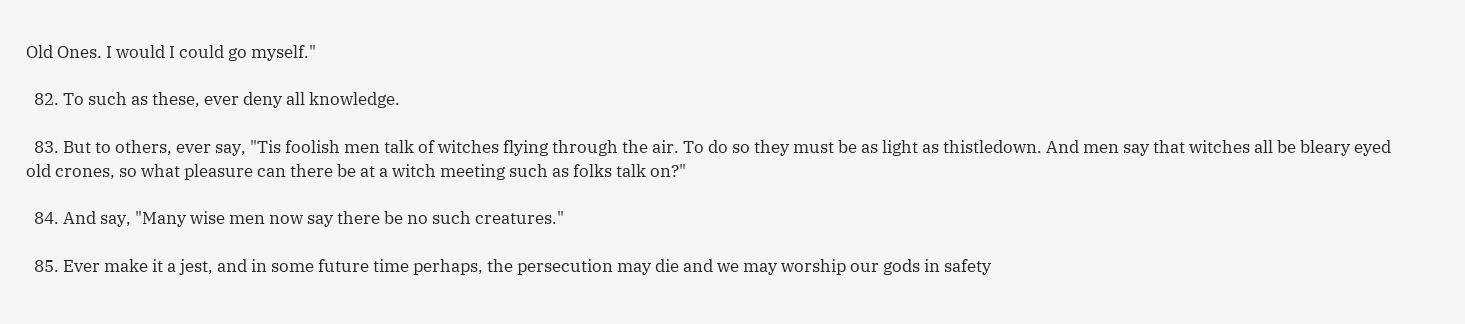Old Ones. I would I could go myself."

  82. To such as these, ever deny all knowledge.

  83. But to others, ever say, "Tis foolish men talk of witches flying through the air. To do so they must be as light as thistledown. And men say that witches all be bleary eyed old crones, so what pleasure can there be at a witch meeting such as folks talk on?"

  84. And say, "Many wise men now say there be no such creatures."

  85. Ever make it a jest, and in some future time perhaps, the persecution may die and we may worship our gods in safety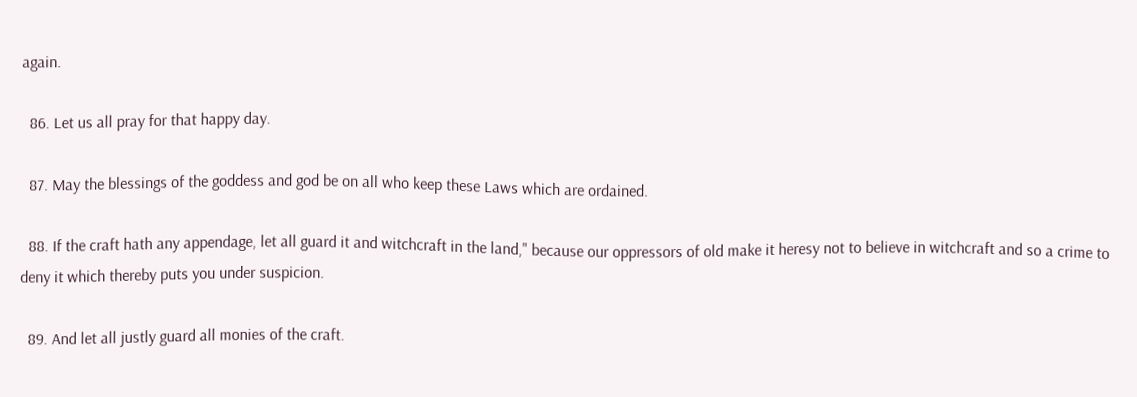again.

  86. Let us all pray for that happy day.

  87. May the blessings of the goddess and god be on all who keep these Laws which are ordained.

  88. If the craft hath any appendage, let all guard it and witchcraft in the land," because our oppressors of old make it heresy not to believe in witchcraft and so a crime to deny it which thereby puts you under suspicion.

  89. And let all justly guard all monies of the craft.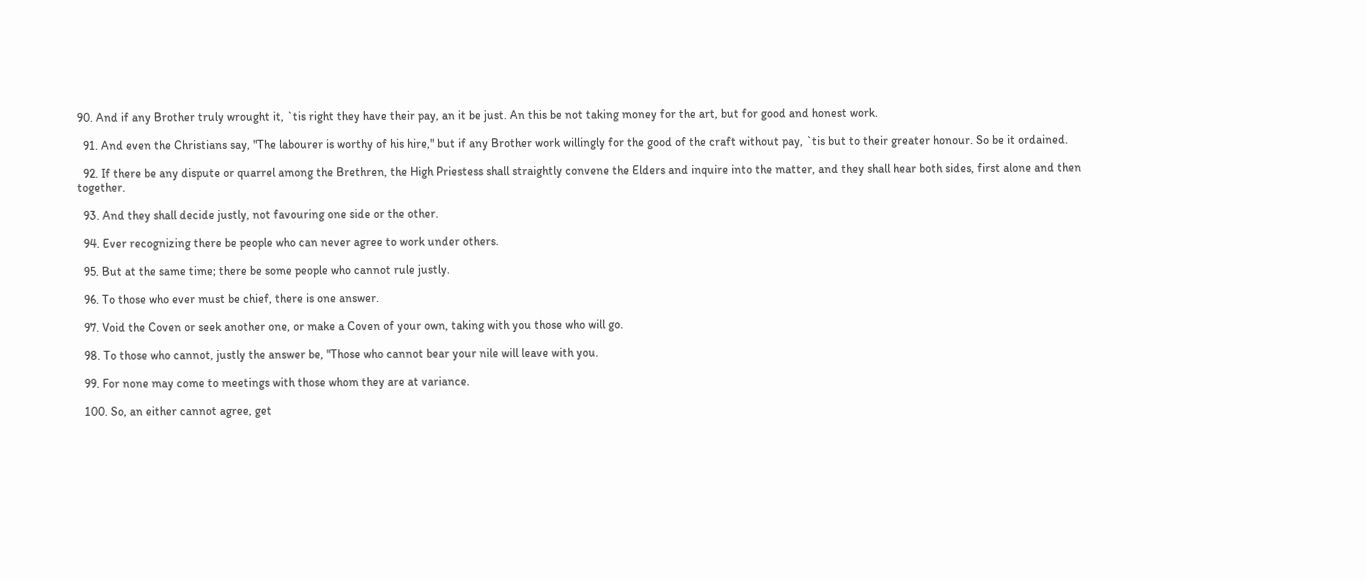90. And if any Brother truly wrought it, `tis right they have their pay, an it be just. An this be not taking money for the art, but for good and honest work.

  91. And even the Christians say, "The labourer is worthy of his hire," but if any Brother work willingly for the good of the craft without pay, `tis but to their greater honour. So be it ordained.

  92. If there be any dispute or quarrel among the Brethren, the High Priestess shall straightly convene the Elders and inquire into the matter, and they shall hear both sides, first alone and then together.

  93. And they shall decide justly, not favouring one side or the other.

  94. Ever recognizing there be people who can never agree to work under others.

  95. But at the same time; there be some people who cannot rule justly.

  96. To those who ever must be chief, there is one answer.

  97. Void the Coven or seek another one, or make a Coven of your own, taking with you those who will go.

  98. To those who cannot, justly the answer be, "Those who cannot bear your nile will leave with you.

  99. For none may come to meetings with those whom they are at variance.

  100. So, an either cannot agree, get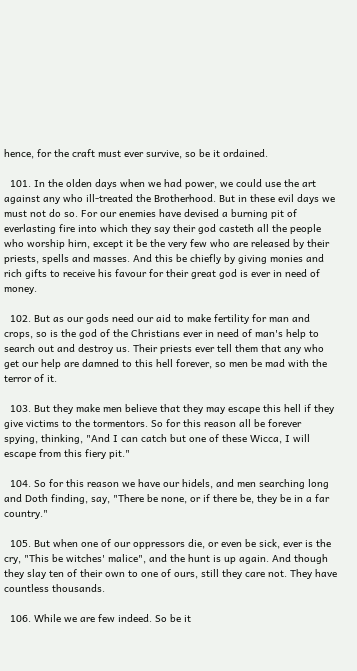hence, for the craft must ever survive, so be it ordained.

  101. In the olden days when we had power, we could use the art against any who ill-treated the Brotherhood. But in these evil days we must not do so. For our enemies have devised a burning pit of everlasting fire into which they say their god casteth all the people who worship hirn, except it be the very few who are released by their priests, spells and masses. And this be chiefly by giving monies and rich gifts to receive his favour for their great god is ever in need of money.

  102. But as our gods need our aid to make fertility for man and crops, so is the god of the Christians ever in need of man's help to search out and destroy us. Their priests ever tell them that any who get our help are damned to this hell forever, so men be mad with the terror of it.

  103. But they make men believe that they may escape this hell if they give victims to the tormentors. So for this reason all be forever spying, thinking, "And I can catch but one of these Wicca, I will escape from this fiery pit."

  104. So for this reason we have our hidels, and men searching long and Doth finding, say, "There be none, or if there be, they be in a far country."

  105. But when one of our oppressors die, or even be sick, ever is the cry, "This be witches' malice", and the hunt is up again. And though they slay ten of their own to one of ours, still they care not. They have countless thousands.

  106. While we are few indeed. So be it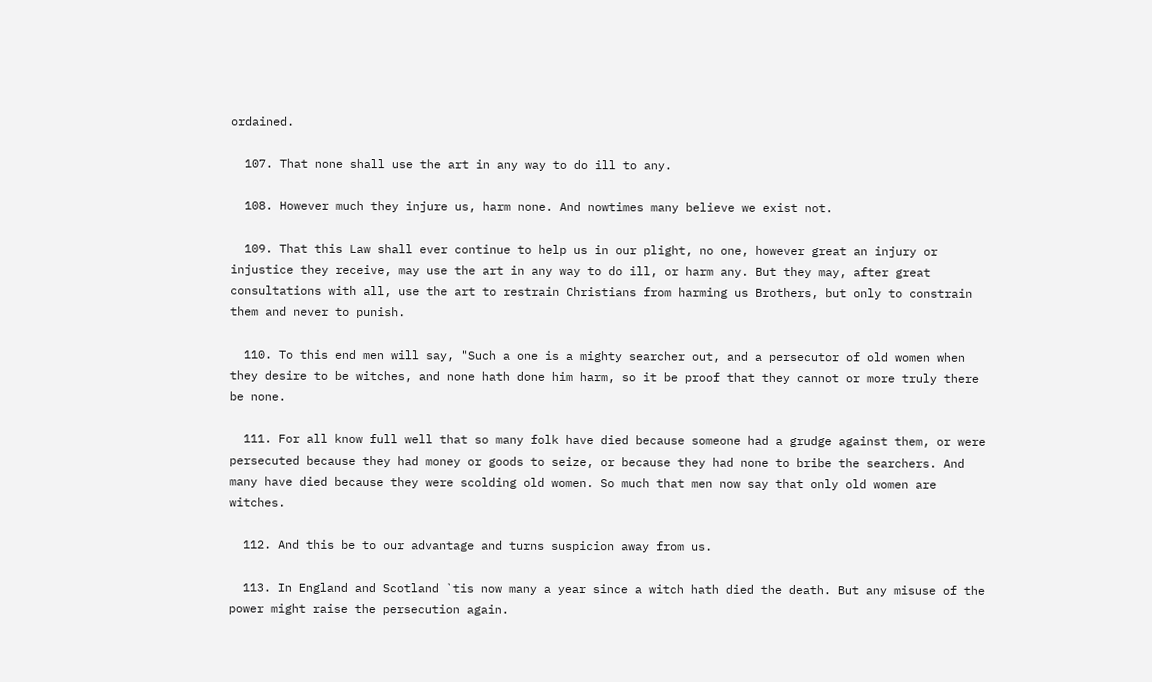ordained.

  107. That none shall use the art in any way to do ill to any.

  108. However much they injure us, harm none. And nowtimes many believe we exist not.

  109. That this Law shall ever continue to help us in our plight, no one, however great an injury or injustice they receive, may use the art in any way to do ill, or harm any. But they may, after great consultations with all, use the art to restrain Christians from harming us Brothers, but only to constrain them and never to punish.

  110. To this end men will say, "Such a one is a mighty searcher out, and a persecutor of old women when they desire to be witches, and none hath done him harm, so it be proof that they cannot or more truly there be none.

  111. For all know full well that so many folk have died because someone had a grudge against them, or were persecuted because they had money or goods to seize, or because they had none to bribe the searchers. And many have died because they were scolding old women. So much that men now say that only old women are witches.

  112. And this be to our advantage and turns suspicion away from us.

  113. In England and Scotland `tis now many a year since a witch hath died the death. But any misuse of the power might raise the persecution again.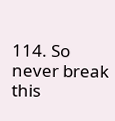114. So never break this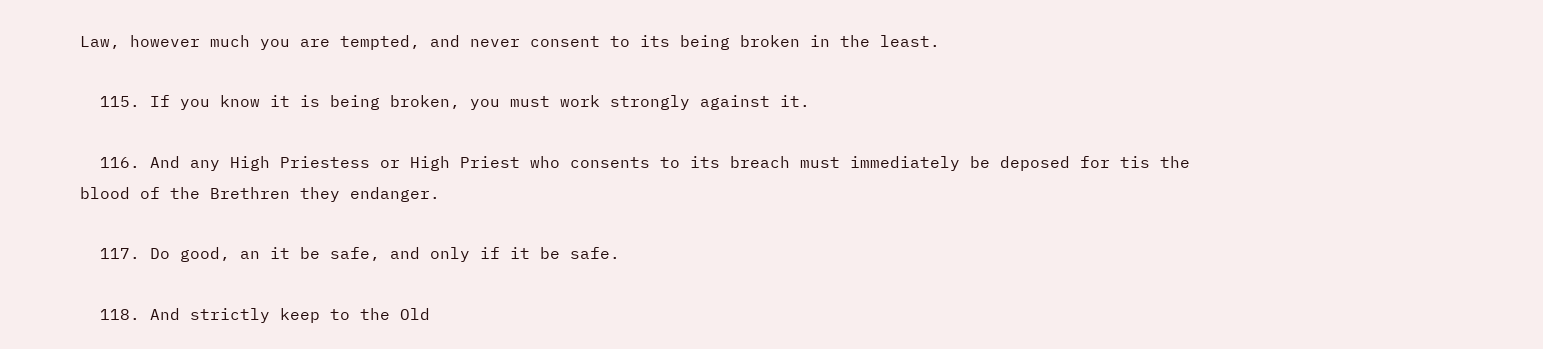Law, however much you are tempted, and never consent to its being broken in the least.

  115. If you know it is being broken, you must work strongly against it.

  116. And any High Priestess or High Priest who consents to its breach must immediately be deposed for tis the blood of the Brethren they endanger.

  117. Do good, an it be safe, and only if it be safe.

  118. And strictly keep to the Old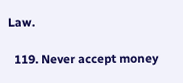Law.

  119. Never accept money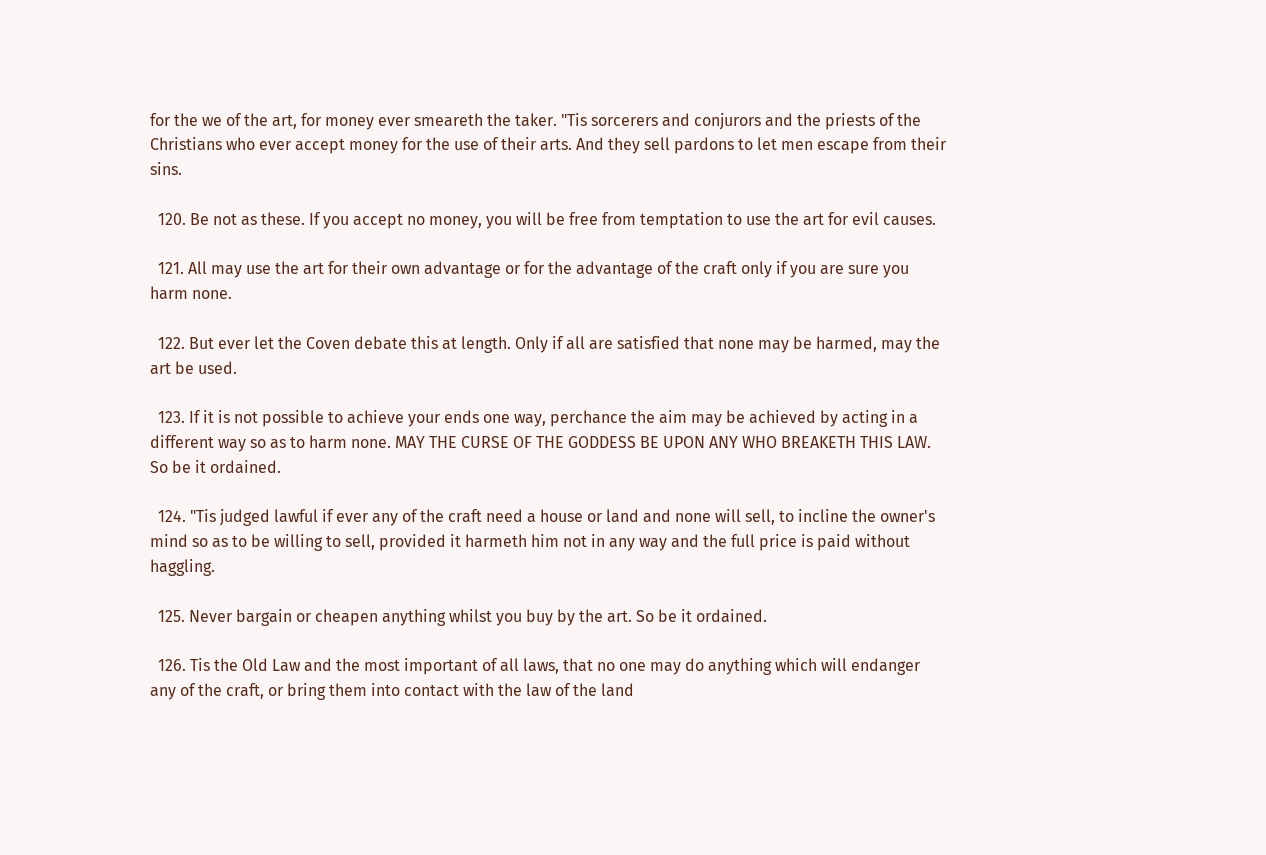for the we of the art, for money ever smeareth the taker. "Tis sorcerers and conjurors and the priests of the Christians who ever accept money for the use of their arts. And they sell pardons to let men escape from their sins.

  120. Be not as these. If you accept no money, you will be free from temptation to use the art for evil causes.

  121. All may use the art for their own advantage or for the advantage of the craft only if you are sure you harm none.

  122. But ever let the Coven debate this at length. Only if all are satisfied that none may be harmed, may the art be used.

  123. If it is not possible to achieve your ends one way, perchance the aim may be achieved by acting in a different way so as to harm none. MAY THE CURSE OF THE GODDESS BE UPON ANY WHO BREAKETH THIS LAW. So be it ordained.

  124. "Tis judged lawful if ever any of the craft need a house or land and none will sell, to incline the owner's mind so as to be willing to sell, provided it harmeth him not in any way and the full price is paid without haggling.

  125. Never bargain or cheapen anything whilst you buy by the art. So be it ordained.

  126. Tis the Old Law and the most important of all laws, that no one may do anything which will endanger any of the craft, or bring them into contact with the law of the land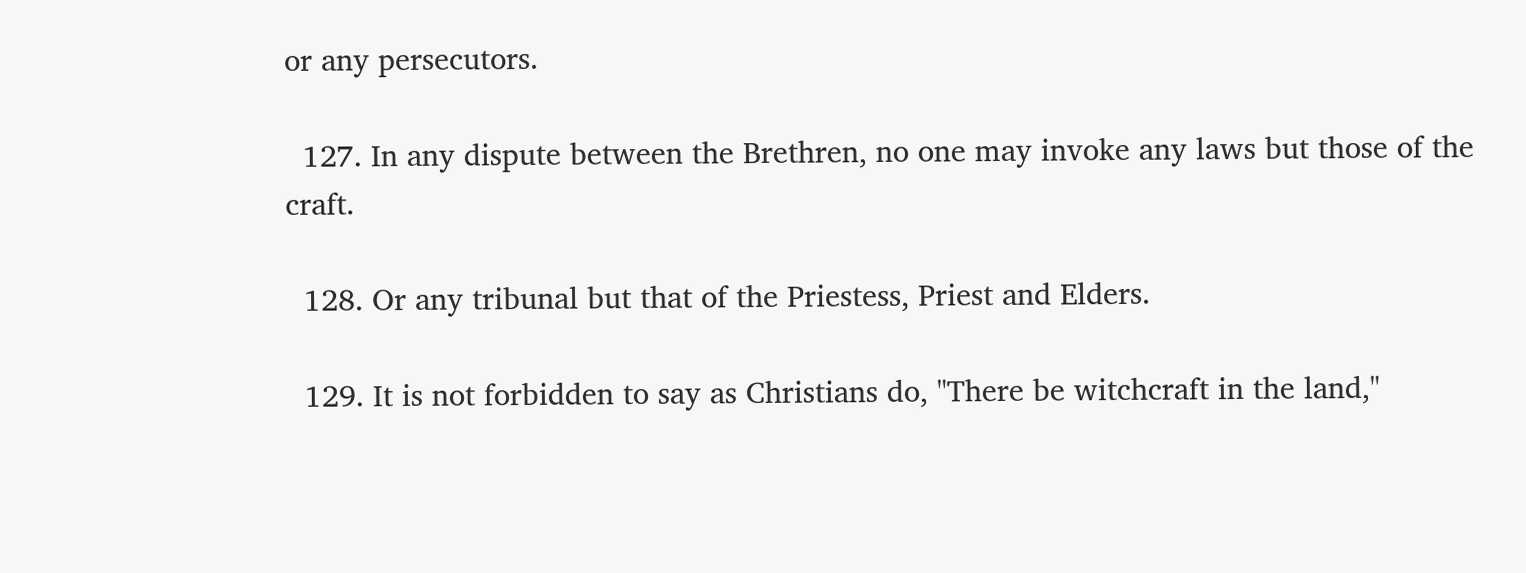or any persecutors.

  127. In any dispute between the Brethren, no one may invoke any laws but those of the craft.

  128. Or any tribunal but that of the Priestess, Priest and Elders.

  129. It is not forbidden to say as Christians do, "There be witchcraft in the land,"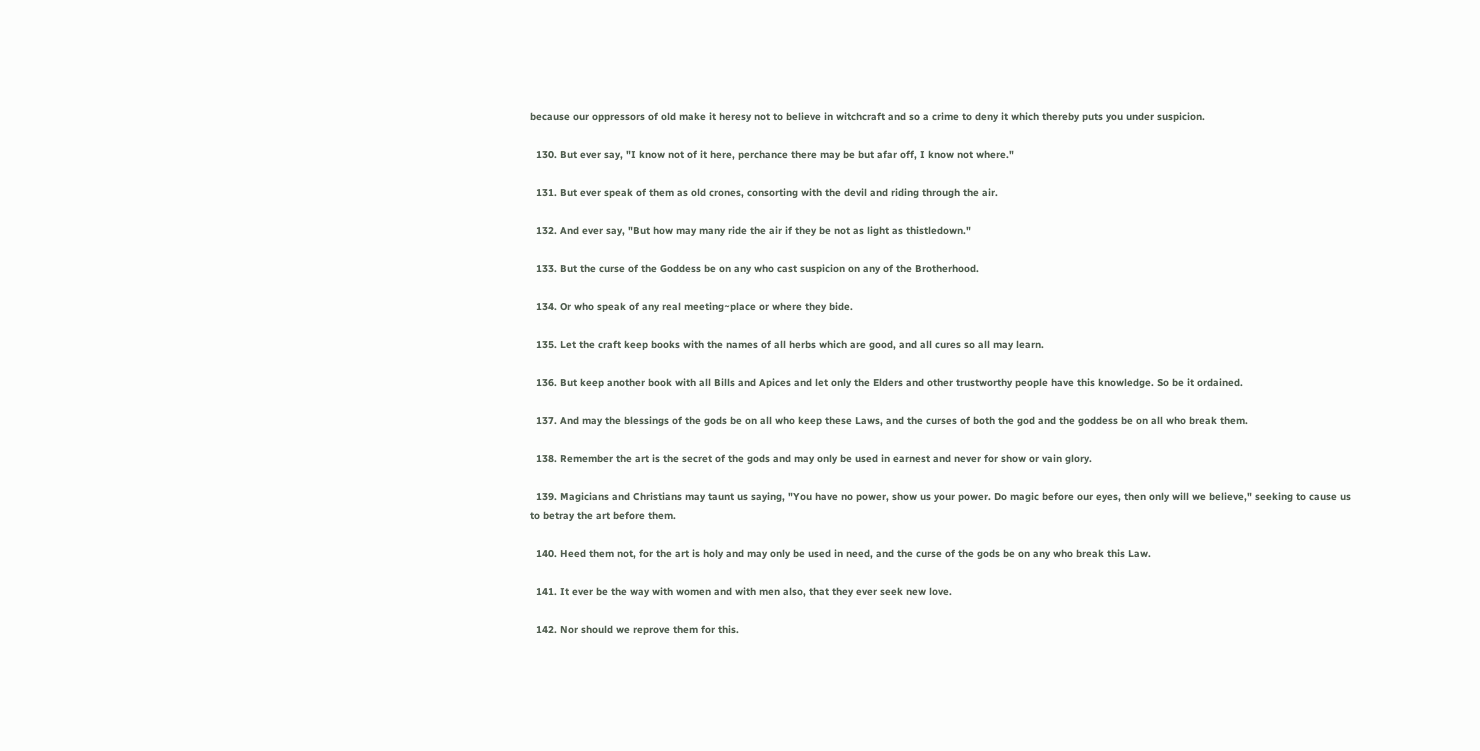because our oppressors of old make it heresy not to believe in witchcraft and so a crime to deny it which thereby puts you under suspicion.

  130. But ever say, "I know not of it here, perchance there may be but afar off, I know not where."

  131. But ever speak of them as old crones, consorting with the devil and riding through the air.

  132. And ever say, "But how may many ride the air if they be not as light as thistledown."

  133. But the curse of the Goddess be on any who cast suspicion on any of the Brotherhood.

  134. Or who speak of any real meeting~place or where they bide.

  135. Let the craft keep books with the names of all herbs which are good, and all cures so all may learn.

  136. But keep another book with all Bills and Apices and let only the Elders and other trustworthy people have this knowledge. So be it ordained.

  137. And may the blessings of the gods be on all who keep these Laws, and the curses of both the god and the goddess be on all who break them.

  138. Remember the art is the secret of the gods and may only be used in earnest and never for show or vain glory.

  139. Magicians and Christians may taunt us saying, "You have no power, show us your power. Do magic before our eyes, then only will we believe," seeking to cause us to betray the art before them.

  140. Heed them not, for the art is holy and may only be used in need, and the curse of the gods be on any who break this Law.

  141. It ever be the way with women and with men also, that they ever seek new love.

  142. Nor should we reprove them for this.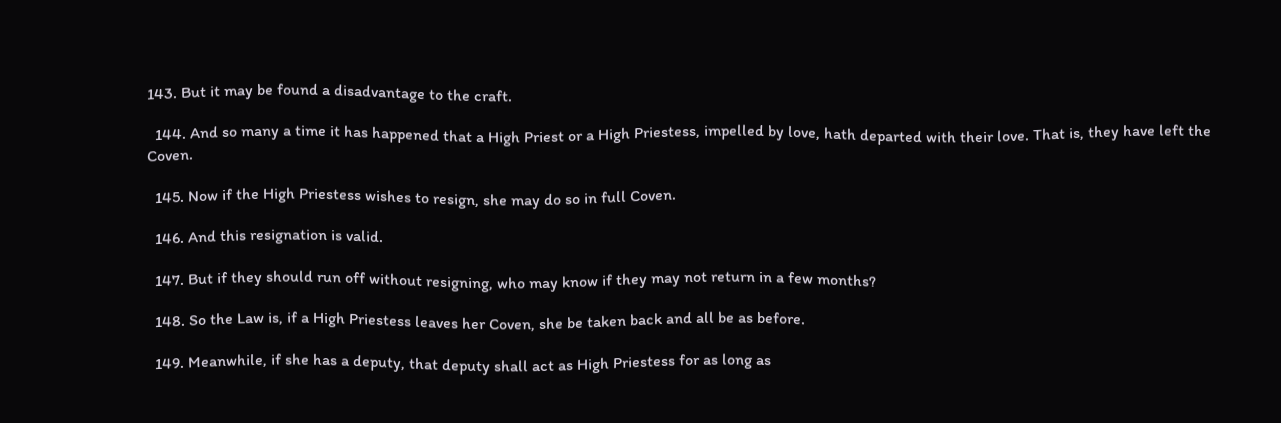143. But it may be found a disadvantage to the craft.

  144. And so many a time it has happened that a High Priest or a High Priestess, impelled by love, hath departed with their love. That is, they have left the Coven.

  145. Now if the High Priestess wishes to resign, she may do so in full Coven.

  146. And this resignation is valid.

  147. But if they should run off without resigning, who may know if they may not return in a few months?

  148. So the Law is, if a High Priestess leaves her Coven, she be taken back and all be as before.

  149. Meanwhile, if she has a deputy, that deputy shall act as High Priestess for as long as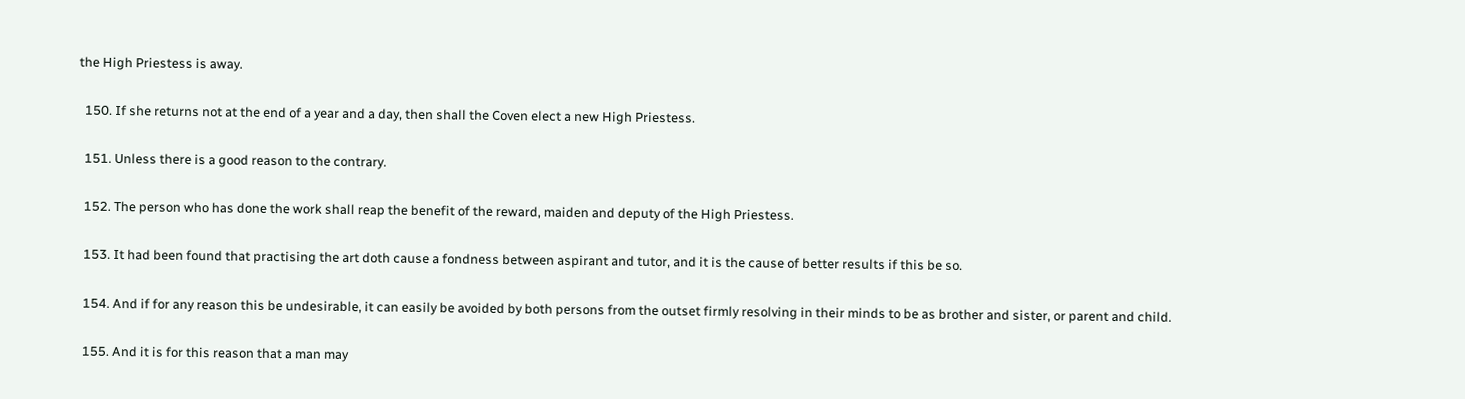the High Priestess is away.

  150. If she returns not at the end of a year and a day, then shall the Coven elect a new High Priestess.

  151. Unless there is a good reason to the contrary.

  152. The person who has done the work shall reap the benefit of the reward, maiden and deputy of the High Priestess.

  153. It had been found that practising the art doth cause a fondness between aspirant and tutor, and it is the cause of better results if this be so.

  154. And if for any reason this be undesirable, it can easily be avoided by both persons from the outset firmly resolving in their minds to be as brother and sister, or parent and child.

  155. And it is for this reason that a man may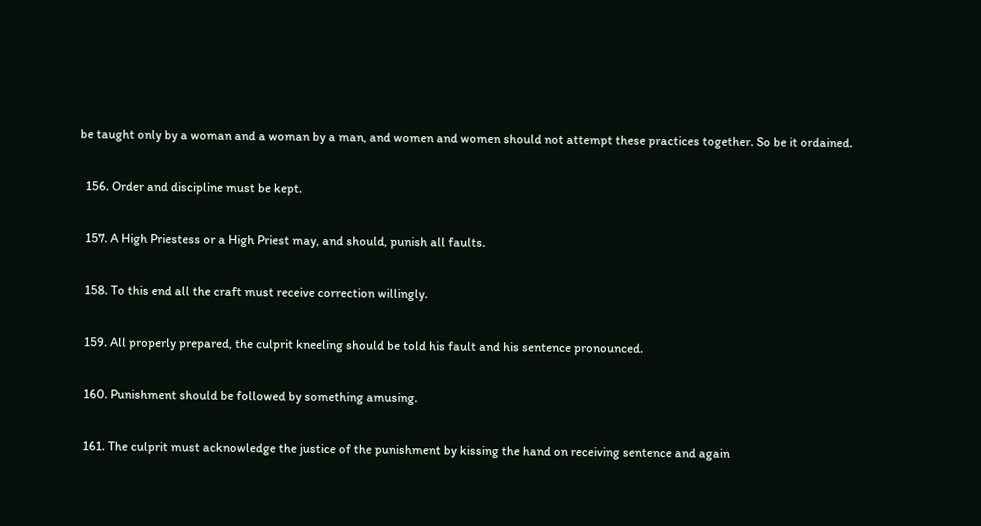be taught only by a woman and a woman by a man, and women and women should not attempt these practices together. So be it ordained.

  156. Order and discipline must be kept.

  157. A High Priestess or a High Priest may, and should, punish all faults.

  158. To this end all the craft must receive correction willingly.

  159. All properly prepared, the culprit kneeling should be told his fault and his sentence pronounced.

  160. Punishment should be followed by something amusing.

  161. The culprit must acknowledge the justice of the punishment by kissing the hand on receiving sentence and again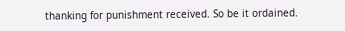thanking for punishment received. So be it ordained.